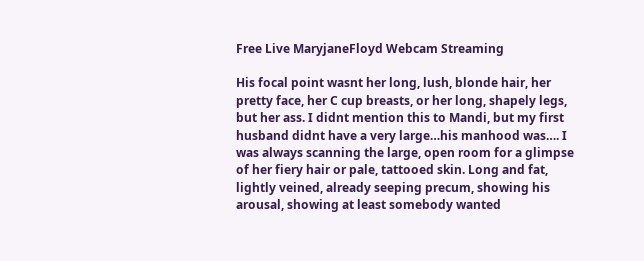Free Live MaryjaneFloyd Webcam Streaming

His focal point wasnt her long, lush, blonde hair, her pretty face, her C cup breasts, or her long, shapely legs, but her ass. I didnt mention this to Mandi, but my first husband didnt have a very large…his manhood was…. I was always scanning the large, open room for a glimpse of her fiery hair or pale, tattooed skin. Long and fat, lightly veined, already seeping precum, showing his arousal, showing at least somebody wanted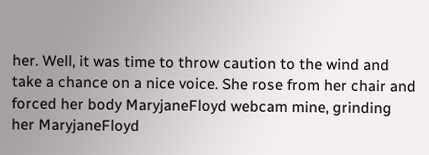her. Well, it was time to throw caution to the wind and take a chance on a nice voice. She rose from her chair and forced her body MaryjaneFloyd webcam mine, grinding her MaryjaneFloyd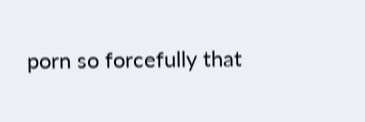porn so forcefully that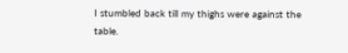I stumbled back till my thighs were against the table.